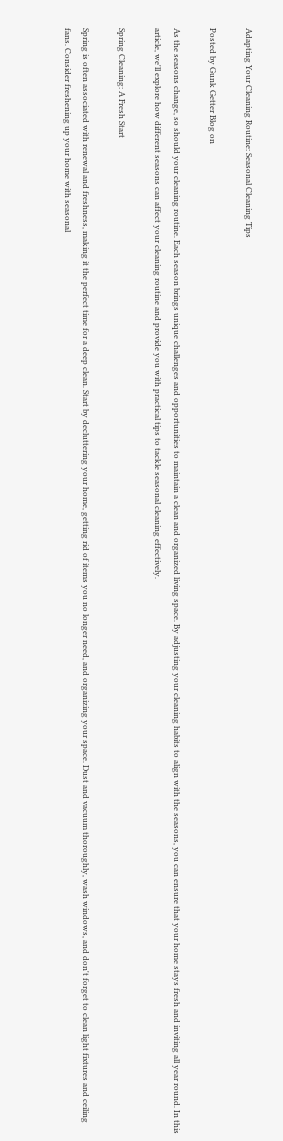Adapting Your Cleaning Routine: Seasonal Cleaning Tips

Posted by Gunk Getter Blog on

As the seasons change, so should your cleaning routine. Each season brings unique challenges and opportunities to maintain a clean and organized living space. By adjusting your cleaning habits to align with the seasons, you can ensure that your home stays fresh and inviting all year round. In this article, we'll explore how different seasons can affect your cleaning routine and provide you with practical tips to tackle seasonal cleaning effectively.

Spring Cleaning: A Fresh Start

Spring is often associated with renewal and freshness, making it the perfect time for a deep clean. Start by decluttering your home, getting rid of items you no longer need, and organizing your space. Dust and vacuum thoroughly, wash windows, and don't forget to clean light fixtures and ceiling fans. Consider freshening up your home with seasonal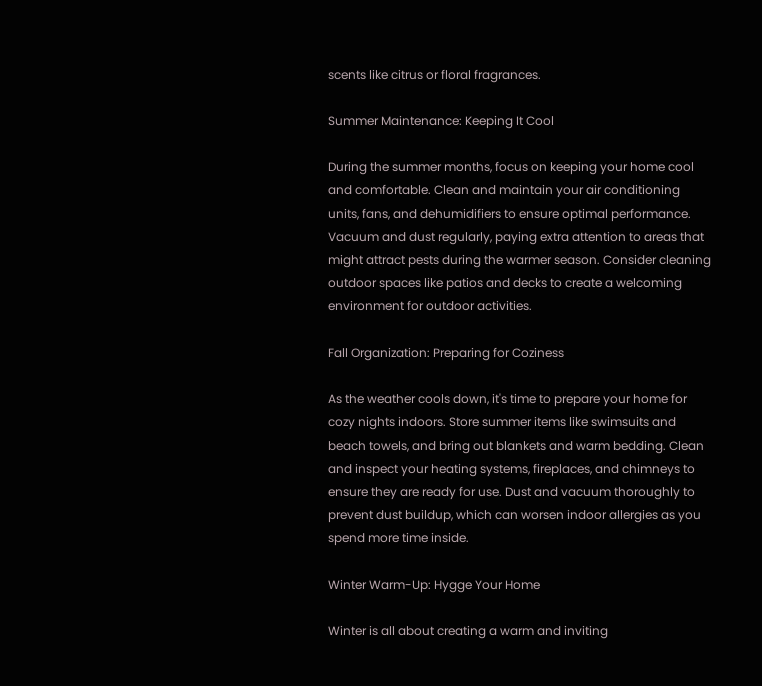scents like citrus or floral fragrances.

Summer Maintenance: Keeping It Cool

During the summer months, focus on keeping your home cool and comfortable. Clean and maintain your air conditioning units, fans, and dehumidifiers to ensure optimal performance. Vacuum and dust regularly, paying extra attention to areas that might attract pests during the warmer season. Consider cleaning outdoor spaces like patios and decks to create a welcoming environment for outdoor activities.

Fall Organization: Preparing for Coziness

As the weather cools down, it's time to prepare your home for cozy nights indoors. Store summer items like swimsuits and beach towels, and bring out blankets and warm bedding. Clean and inspect your heating systems, fireplaces, and chimneys to ensure they are ready for use. Dust and vacuum thoroughly to prevent dust buildup, which can worsen indoor allergies as you spend more time inside.

Winter Warm-Up: Hygge Your Home

Winter is all about creating a warm and inviting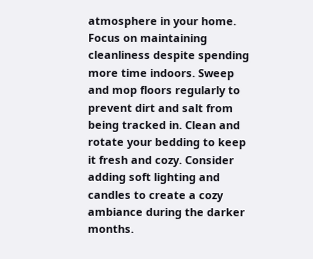atmosphere in your home. Focus on maintaining cleanliness despite spending more time indoors. Sweep and mop floors regularly to prevent dirt and salt from being tracked in. Clean and rotate your bedding to keep it fresh and cozy. Consider adding soft lighting and candles to create a cozy ambiance during the darker months.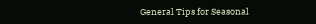General Tips for Seasonal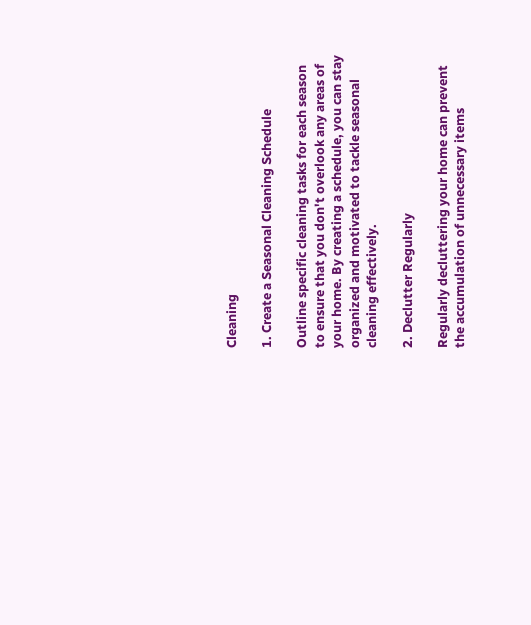Cleaning

1. Create a Seasonal Cleaning Schedule

Outline specific cleaning tasks for each season to ensure that you don't overlook any areas of your home. By creating a schedule, you can stay organized and motivated to tackle seasonal cleaning effectively.

2. Declutter Regularly

Regularly decluttering your home can prevent the accumulation of unnecessary items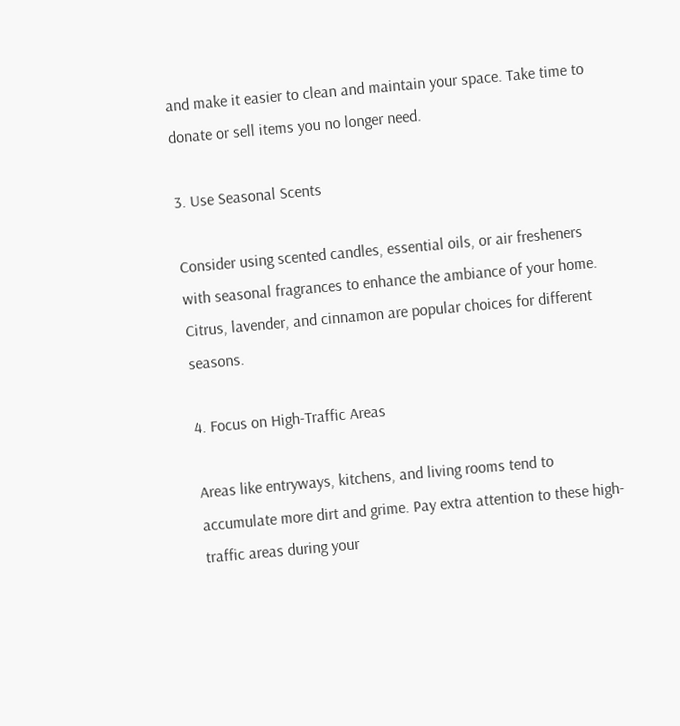and make it easier to clean and maintain your space. Take time to donate or sell items you no longer need.

3. Use Seasonal Scents

Consider using scented candles, essential oils, or air fresheners with seasonal fragrances to enhance the ambiance of your home. Citrus, lavender, and cinnamon are popular choices for different seasons.

4. Focus on High-Traffic Areas

Areas like entryways, kitchens, and living rooms tend to accumulate more dirt and grime. Pay extra attention to these high-traffic areas during your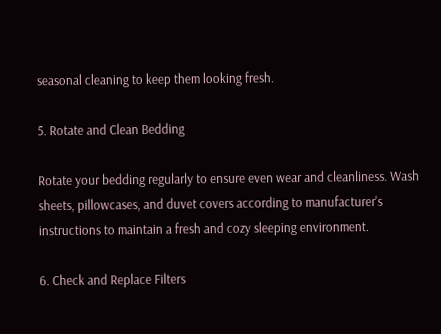seasonal cleaning to keep them looking fresh.

5. Rotate and Clean Bedding

Rotate your bedding regularly to ensure even wear and cleanliness. Wash sheets, pillowcases, and duvet covers according to manufacturer's instructions to maintain a fresh and cozy sleeping environment.

6. Check and Replace Filters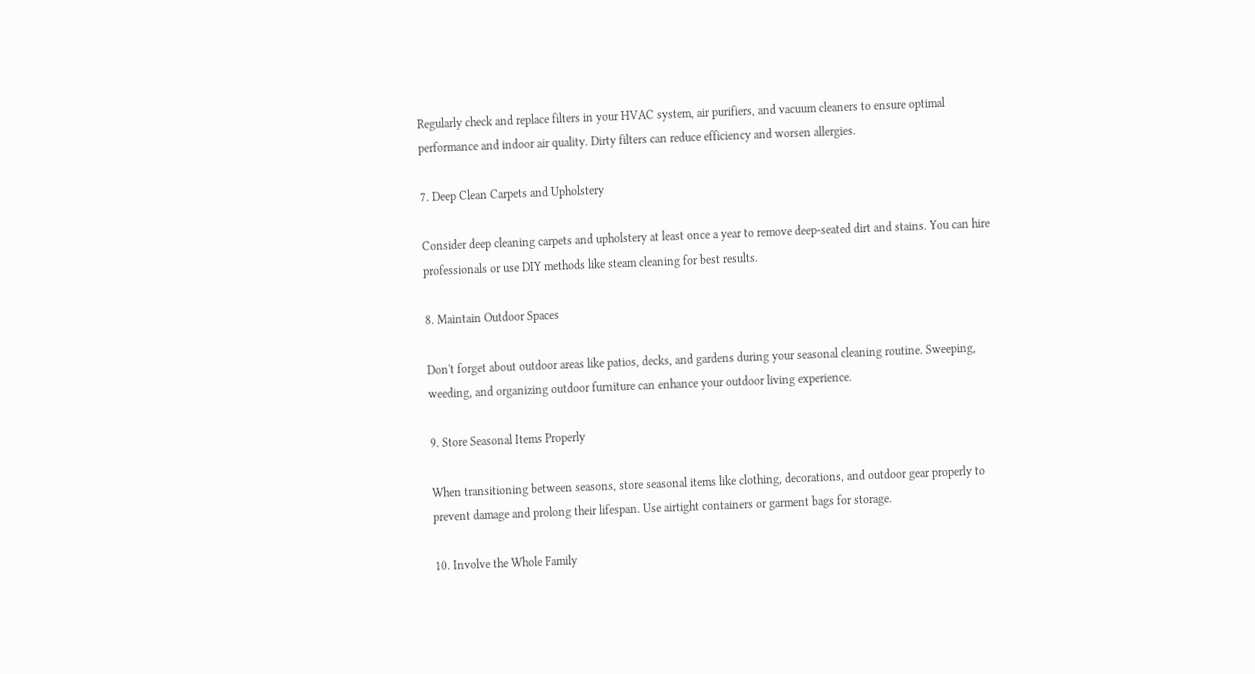Regularly check and replace filters in your HVAC system, air purifiers, and vacuum cleaners to ensure optimal performance and indoor air quality. Dirty filters can reduce efficiency and worsen allergies.

7. Deep Clean Carpets and Upholstery

Consider deep cleaning carpets and upholstery at least once a year to remove deep-seated dirt and stains. You can hire professionals or use DIY methods like steam cleaning for best results.

8. Maintain Outdoor Spaces

Don't forget about outdoor areas like patios, decks, and gardens during your seasonal cleaning routine. Sweeping, weeding, and organizing outdoor furniture can enhance your outdoor living experience.

9. Store Seasonal Items Properly

When transitioning between seasons, store seasonal items like clothing, decorations, and outdoor gear properly to prevent damage and prolong their lifespan. Use airtight containers or garment bags for storage.

10. Involve the Whole Family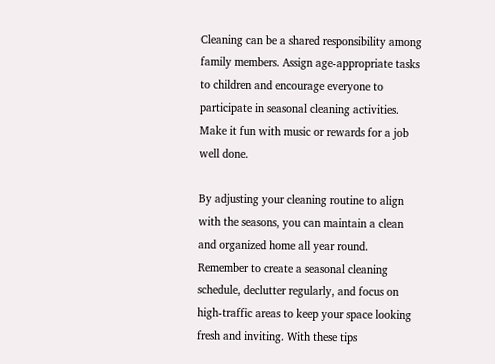Cleaning can be a shared responsibility among family members. Assign age-appropriate tasks to children and encourage everyone to participate in seasonal cleaning activities. Make it fun with music or rewards for a job well done.

By adjusting your cleaning routine to align with the seasons, you can maintain a clean and organized home all year round. Remember to create a seasonal cleaning schedule, declutter regularly, and focus on high-traffic areas to keep your space looking fresh and inviting. With these tips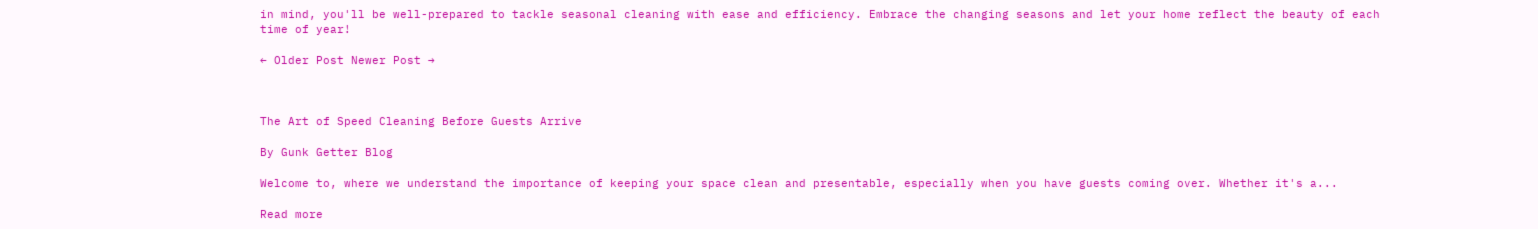in mind, you'll be well-prepared to tackle seasonal cleaning with ease and efficiency. Embrace the changing seasons and let your home reflect the beauty of each time of year!

← Older Post Newer Post →



The Art of Speed Cleaning Before Guests Arrive

By Gunk Getter Blog

Welcome to, where we understand the importance of keeping your space clean and presentable, especially when you have guests coming over. Whether it's a...

Read more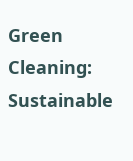Green Cleaning: Sustainable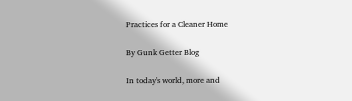Practices for a Cleaner Home

By Gunk Getter Blog

In today's world, more and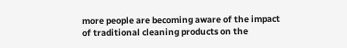more people are becoming aware of the impact of traditional cleaning products on the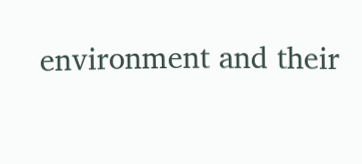environment and their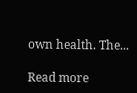own health. The...

Read more